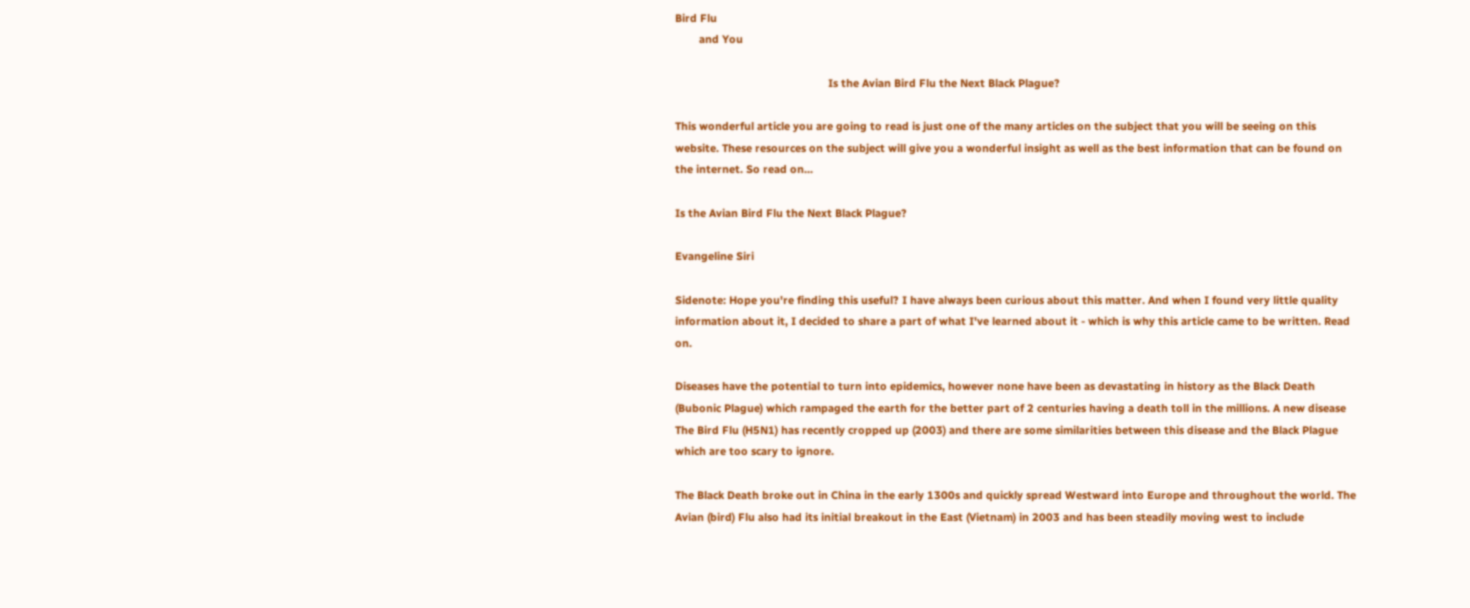Bird Flu
        and You

                                                   Is the Avian Bird Flu the Next Black Plague?

This wonderful article you are going to read is just one of the many articles on the subject that you will be seeing on this website. These resources on the subject will give you a wonderful insight as well as the best information that can be found on the internet. So read on...

Is the Avian Bird Flu the Next Black Plague?

Evangeline Siri

Sidenote: Hope you're finding this useful? I have always been curious about this matter. And when I found very little quality information about it, I decided to share a part of what I've learned about it - which is why this article came to be written. Read on.

Diseases have the potential to turn into epidemics, however none have been as devastating in history as the Black Death (Bubonic Plague) which rampaged the earth for the better part of 2 centuries having a death toll in the millions. A new disease The Bird Flu (H5N1) has recently cropped up (2003) and there are some similarities between this disease and the Black Plague which are too scary to ignore.

The Black Death broke out in China in the early 1300s and quickly spread Westward into Europe and throughout the world. The Avian (bird) Flu also had its initial breakout in the East (Vietnam) in 2003 and has been steadily moving west to include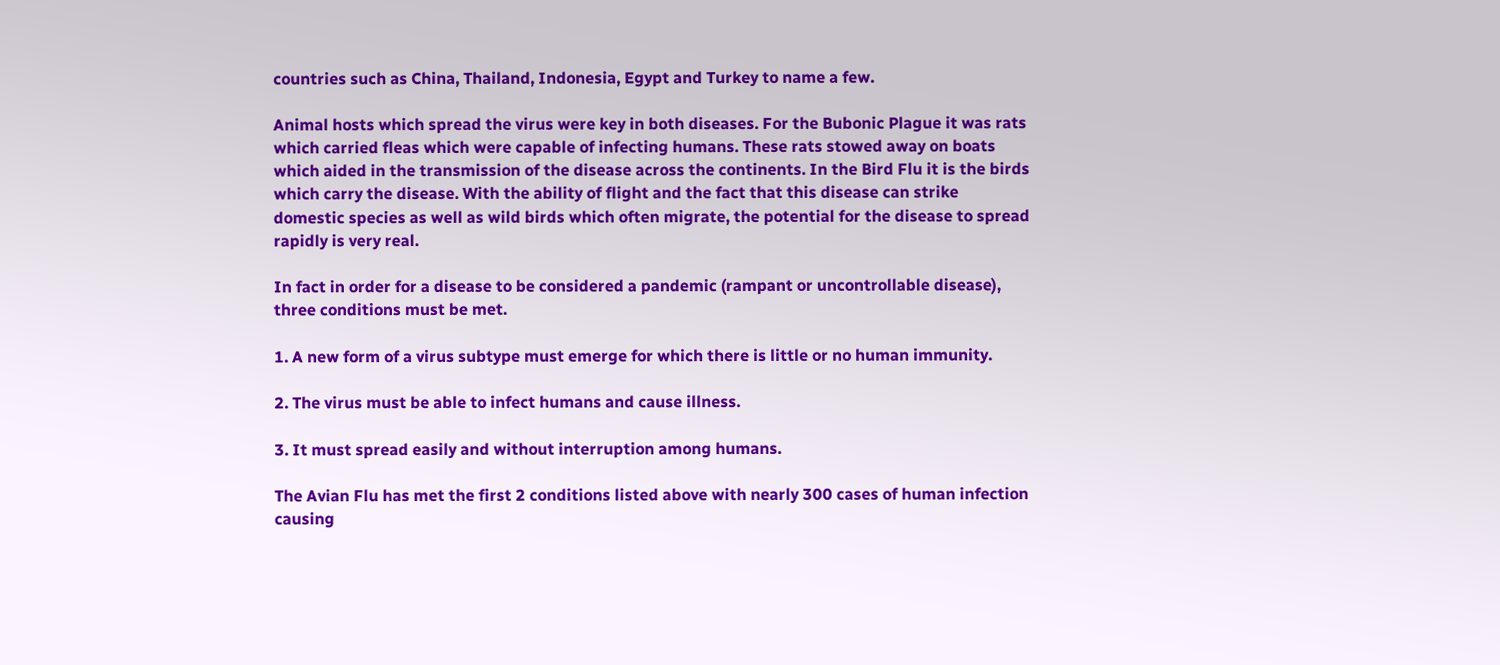countries such as China, Thailand, Indonesia, Egypt and Turkey to name a few.

Animal hosts which spread the virus were key in both diseases. For the Bubonic Plague it was rats which carried fleas which were capable of infecting humans. These rats stowed away on boats which aided in the transmission of the disease across the continents. In the Bird Flu it is the birds which carry the disease. With the ability of flight and the fact that this disease can strike domestic species as well as wild birds which often migrate, the potential for the disease to spread rapidly is very real.

In fact in order for a disease to be considered a pandemic (rampant or uncontrollable disease), three conditions must be met.

1. A new form of a virus subtype must emerge for which there is little or no human immunity.

2. The virus must be able to infect humans and cause illness.

3. It must spread easily and without interruption among humans.

The Avian Flu has met the first 2 conditions listed above with nearly 300 cases of human infection causing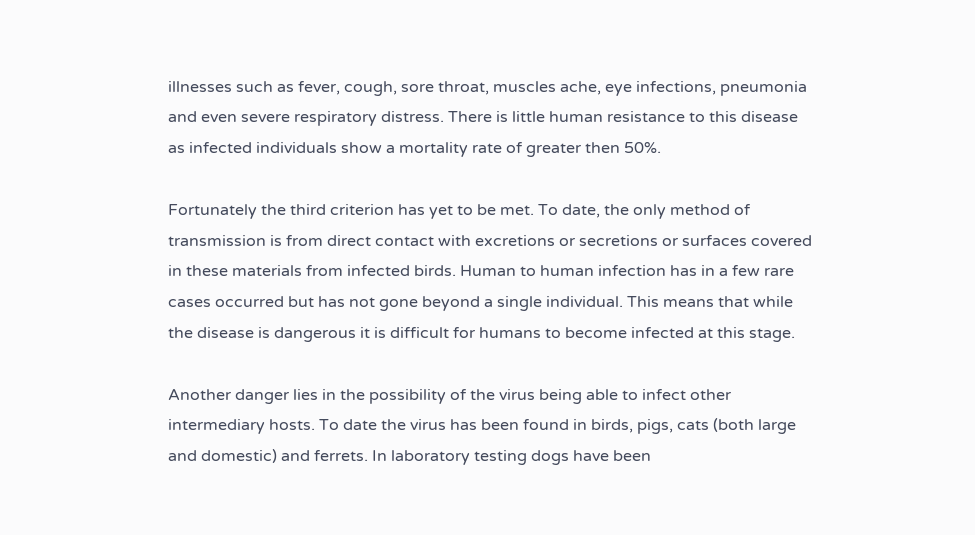illnesses such as fever, cough, sore throat, muscles ache, eye infections, pneumonia and even severe respiratory distress. There is little human resistance to this disease as infected individuals show a mortality rate of greater then 50%.

Fortunately the third criterion has yet to be met. To date, the only method of transmission is from direct contact with excretions or secretions or surfaces covered in these materials from infected birds. Human to human infection has in a few rare cases occurred but has not gone beyond a single individual. This means that while the disease is dangerous it is difficult for humans to become infected at this stage.

Another danger lies in the possibility of the virus being able to infect other intermediary hosts. To date the virus has been found in birds, pigs, cats (both large and domestic) and ferrets. In laboratory testing dogs have been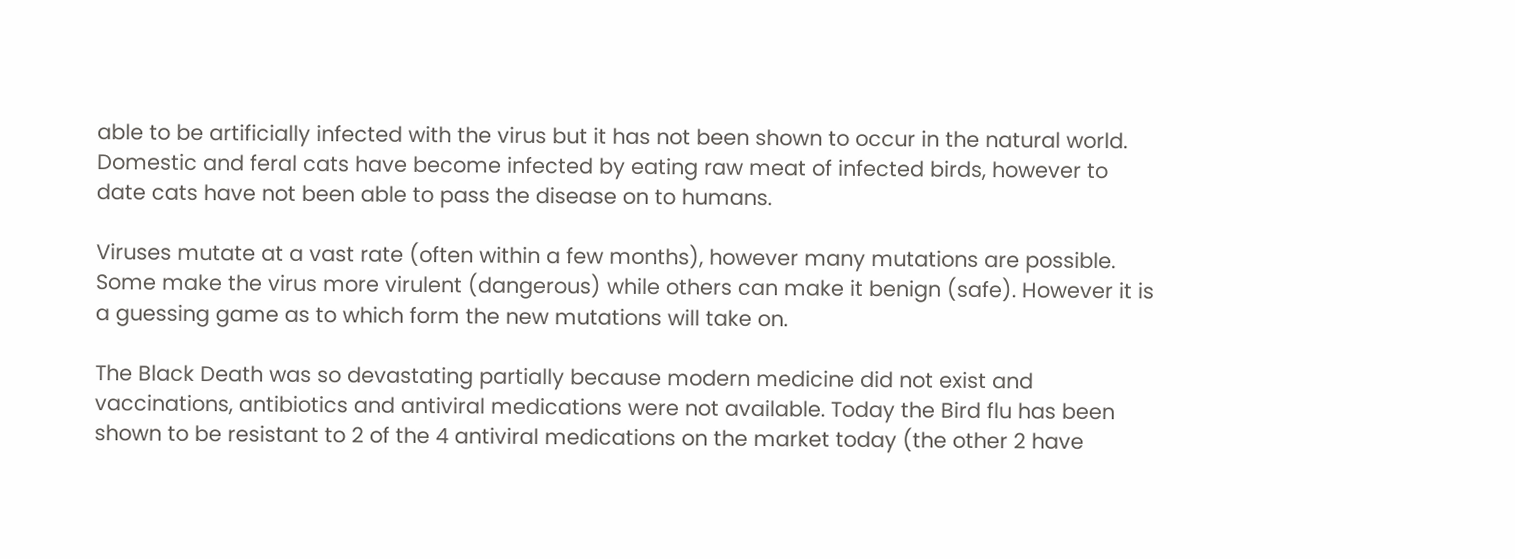able to be artificially infected with the virus but it has not been shown to occur in the natural world. Domestic and feral cats have become infected by eating raw meat of infected birds, however to date cats have not been able to pass the disease on to humans.

Viruses mutate at a vast rate (often within a few months), however many mutations are possible. Some make the virus more virulent (dangerous) while others can make it benign (safe). However it is a guessing game as to which form the new mutations will take on.

The Black Death was so devastating partially because modern medicine did not exist and vaccinations, antibiotics and antiviral medications were not available. Today the Bird flu has been shown to be resistant to 2 of the 4 antiviral medications on the market today (the other 2 have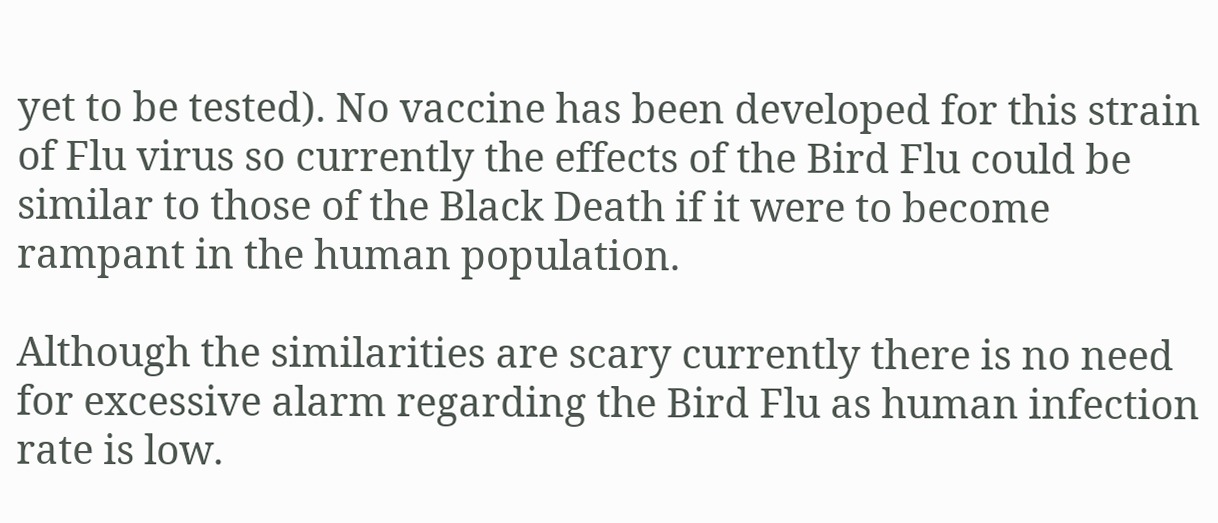yet to be tested). No vaccine has been developed for this strain of Flu virus so currently the effects of the Bird Flu could be similar to those of the Black Death if it were to become rampant in the human population.

Although the similarities are scary currently there is no need for excessive alarm regarding the Bird Flu as human infection rate is low.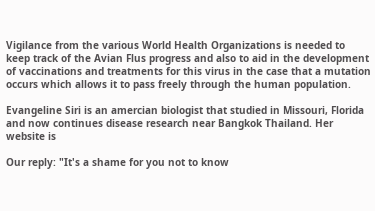Vigilance from the various World Health Organizations is needed to keep track of the Avian Flus progress and also to aid in the development of vaccinations and treatments for this virus in the case that a mutation occurs which allows it to pass freely through the human population.

Evangeline Siri is an amercian biologist that studied in Missouri, Florida and now continues disease research near Bangkok Thailand. Her website is

Our reply: "It's a shame for you not to know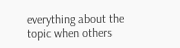everything about the topic when others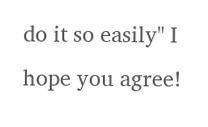do it so easily" I hope you agree!